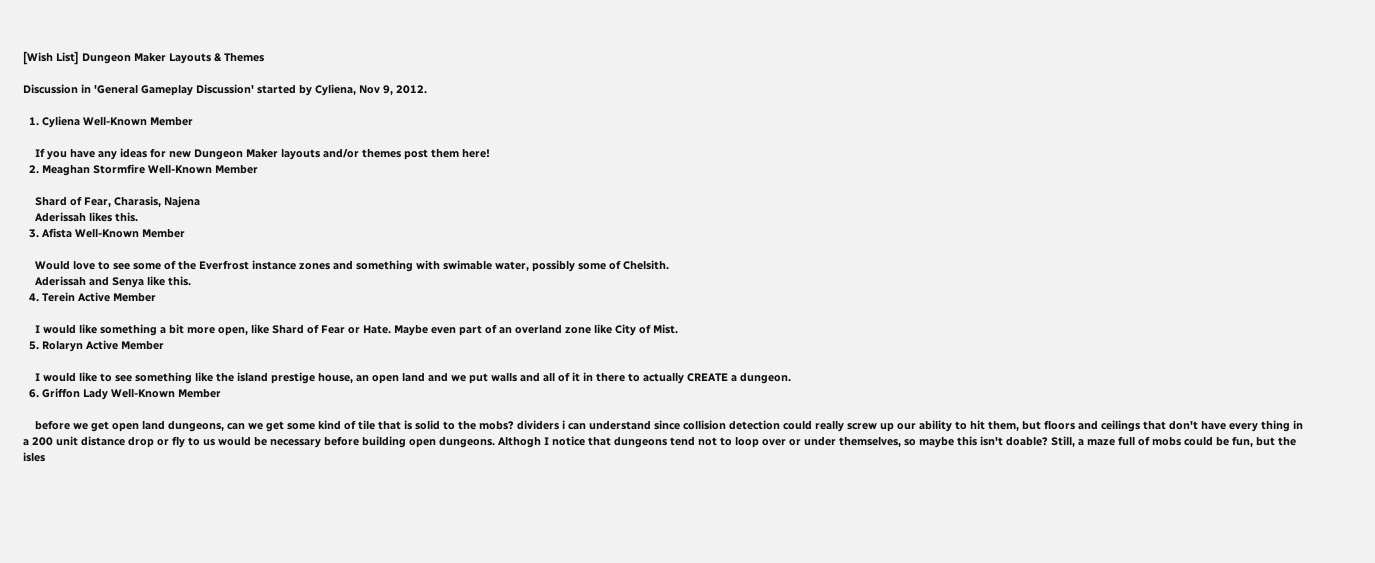[Wish List] Dungeon Maker Layouts & Themes

Discussion in 'General Gameplay Discussion' started by Cyliena, Nov 9, 2012.

  1. Cyliena Well-Known Member

    If you have any ideas for new Dungeon Maker layouts and/or themes post them here!
  2. Meaghan Stormfire Well-Known Member

    Shard of Fear, Charasis, Najena
    Aderissah likes this.
  3. Afista Well-Known Member

    Would love to see some of the Everfrost instance zones and something with swimable water, possibly some of Chelsith.
    Aderissah and Senya like this.
  4. Terein Active Member

    I would like something a bit more open, like Shard of Fear or Hate. Maybe even part of an overland zone like City of Mist.
  5. Rolaryn Active Member

    I would like to see something like the island prestige house, an open land and we put walls and all of it in there to actually CREATE a dungeon.
  6. Griffon Lady Well-Known Member

    before we get open land dungeons, can we get some kind of tile that is solid to the mobs? dividers i can understand since collision detection could really screw up our ability to hit them, but floors and ceilings that don't have every thing in a 200 unit distance drop or fly to us would be necessary before building open dungeons. Althogh I notice that dungeons tend not to loop over or under themselves, so maybe this isn't doable? Still, a maze full of mobs could be fun, but the isles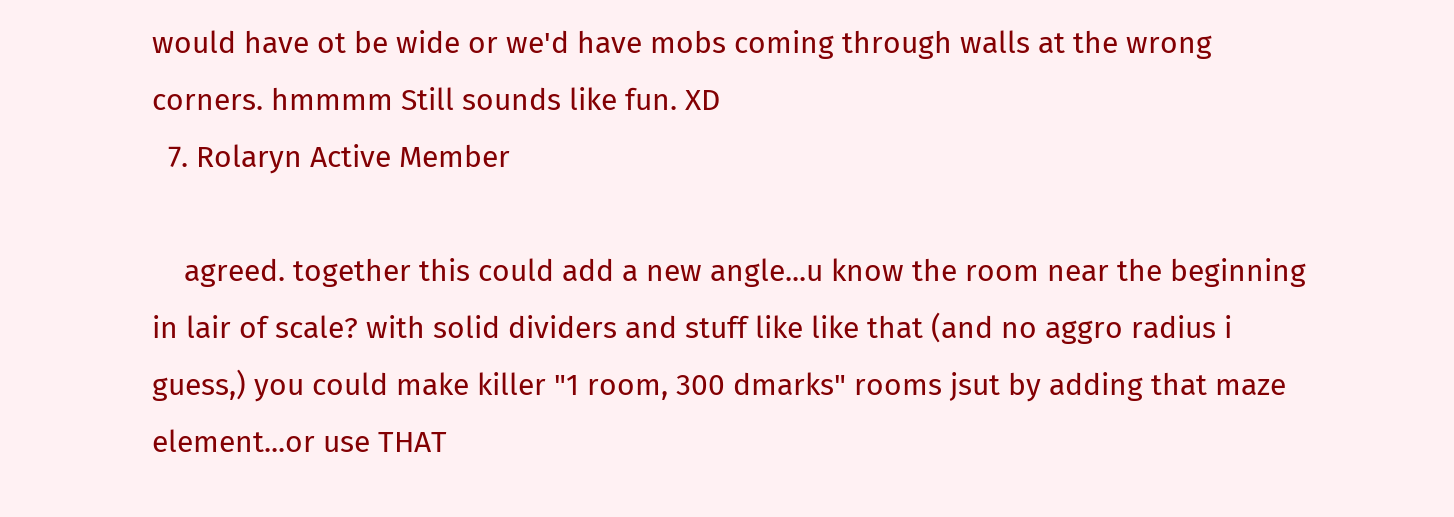would have ot be wide or we'd have mobs coming through walls at the wrong corners. hmmmm Still sounds like fun. XD
  7. Rolaryn Active Member

    agreed. together this could add a new angle...u know the room near the beginning in lair of scale? with solid dividers and stuff like like that (and no aggro radius i guess,) you could make killer "1 room, 300 dmarks" rooms jsut by adding that maze element...or use THAT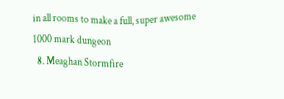in all rooms to make a full, super awesome 1000 mark dungeon
  8. Meaghan Stormfire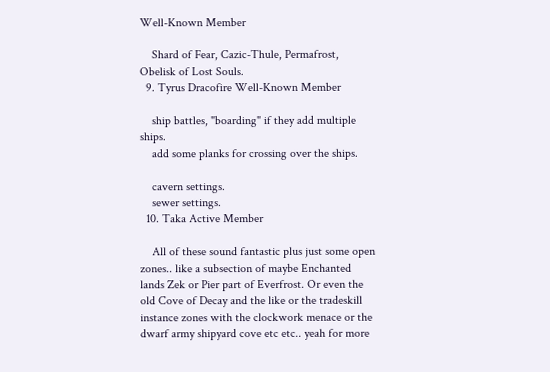Well-Known Member

    Shard of Fear, Cazic-Thule, Permafrost, Obelisk of Lost Souls.
  9. Tyrus Dracofire Well-Known Member

    ship battles, "boarding" if they add multiple ships.
    add some planks for crossing over the ships.

    cavern settings.
    sewer settings.
  10. Taka Active Member

    All of these sound fantastic plus just some open zones.. like a subsection of maybe Enchanted lands Zek or Pier part of Everfrost. Or even the old Cove of Decay and the like or the tradeskill instance zones with the clockwork menace or the dwarf army shipyard cove etc etc.. yeah for more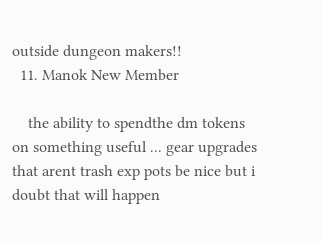outside dungeon makers!!
  11. Manok New Member

    the ability to spendthe dm tokens on something useful ... gear upgrades that arent trash exp pots be nice but i doubt that will happen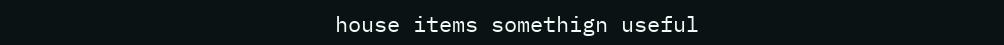house items somethign useful